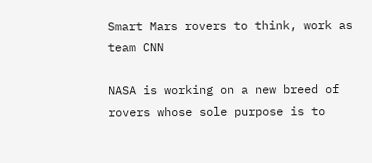Smart Mars rovers to think, work as team CNN

NASA is working on a new breed of rovers whose sole purpose is to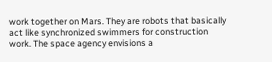work together on Mars. They are robots that basically act like synchronized swimmers for construction work. The space agency envisions a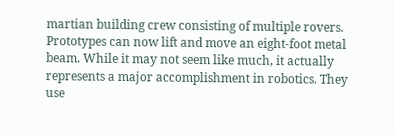martian building crew consisting of multiple rovers. Prototypes can now lift and move an eight-foot metal beam. While it may not seem like much, it actually represents a major accomplishment in robotics. They use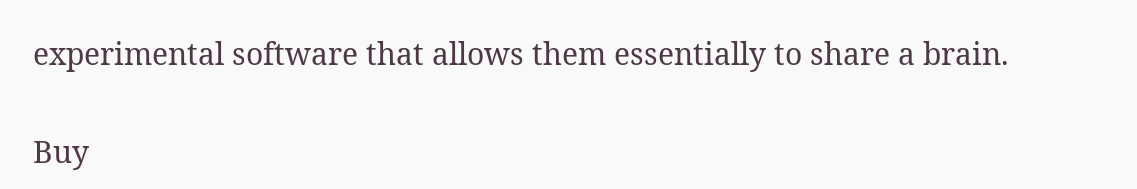experimental software that allows them essentially to share a brain.

Buy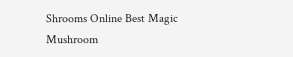Shrooms Online Best Magic Mushroom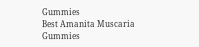Gummies
Best Amanita Muscaria Gummies